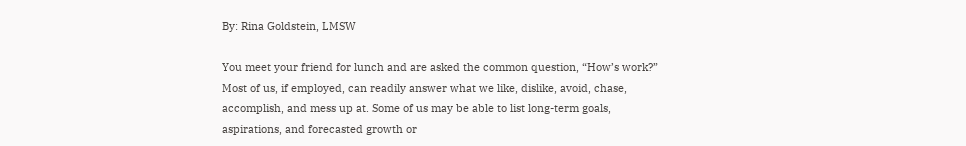By: Rina Goldstein, LMSW

You meet your friend for lunch and are asked the common question, “How’s work?” Most of us, if employed, can readily answer what we like, dislike, avoid, chase, accomplish, and mess up at. Some of us may be able to list long-term goals, aspirations, and forecasted growth or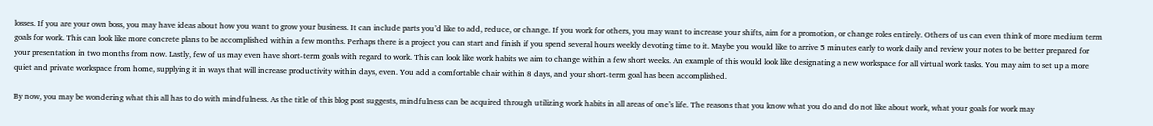losses. If you are your own boss, you may have ideas about how you want to grow your business. It can include parts you’d like to add, reduce, or change. If you work for others, you may want to increase your shifts, aim for a promotion, or change roles entirely. Others of us can even think of more medium term goals for work. This can look like more concrete plans to be accomplished within a few months. Perhaps there is a project you can start and finish if you spend several hours weekly devoting time to it. Maybe you would like to arrive 5 minutes early to work daily and review your notes to be better prepared for your presentation in two months from now. Lastly, few of us may even have short-term goals with regard to work. This can look like work habits we aim to change within a few short weeks. An example of this would look like designating a new workspace for all virtual work tasks. You may aim to set up a more quiet and private workspace from home, supplying it in ways that will increase productivity within days, even. You add a comfortable chair within 8 days, and your short-term goal has been accomplished.

By now, you may be wondering what this all has to do with mindfulness. As the title of this blog post suggests, mindfulness can be acquired through utilizing work habits in all areas of one’s life. The reasons that you know what you do and do not like about work, what your goals for work may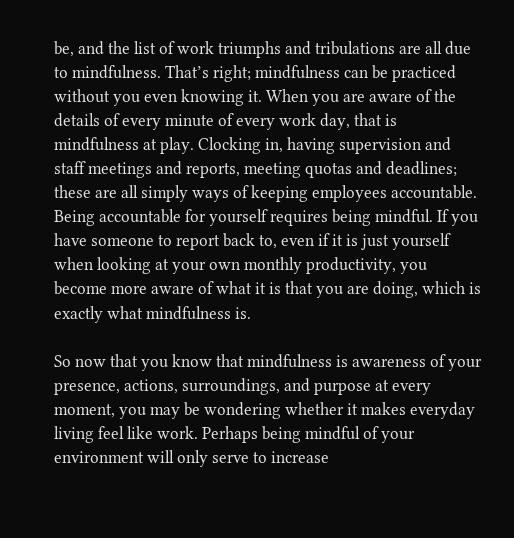be, and the list of work triumphs and tribulations are all due to mindfulness. That’s right; mindfulness can be practiced without you even knowing it. When you are aware of the details of every minute of every work day, that is mindfulness at play. Clocking in, having supervision and staff meetings and reports, meeting quotas and deadlines; these are all simply ways of keeping employees accountable. Being accountable for yourself requires being mindful. If you have someone to report back to, even if it is just yourself when looking at your own monthly productivity, you become more aware of what it is that you are doing, which is exactly what mindfulness is.

So now that you know that mindfulness is awareness of your presence, actions, surroundings, and purpose at every moment, you may be wondering whether it makes everyday living feel like work. Perhaps being mindful of your environment will only serve to increase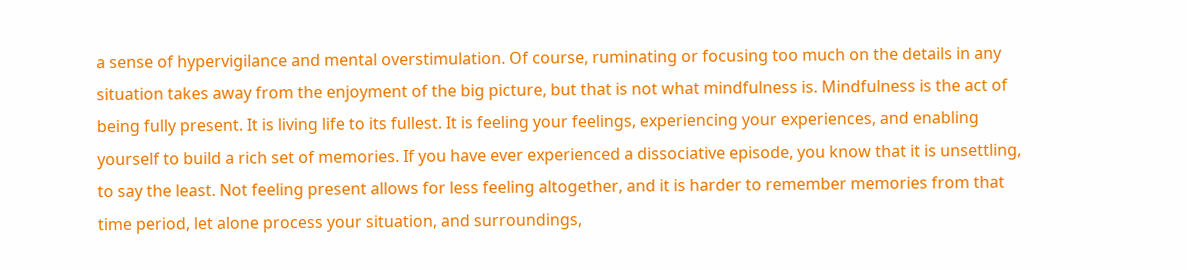a sense of hypervigilance and mental overstimulation. Of course, ruminating or focusing too much on the details in any situation takes away from the enjoyment of the big picture, but that is not what mindfulness is. Mindfulness is the act of being fully present. It is living life to its fullest. It is feeling your feelings, experiencing your experiences, and enabling yourself to build a rich set of memories. If you have ever experienced a dissociative episode, you know that it is unsettling, to say the least. Not feeling present allows for less feeling altogether, and it is harder to remember memories from that time period, let alone process your situation, and surroundings,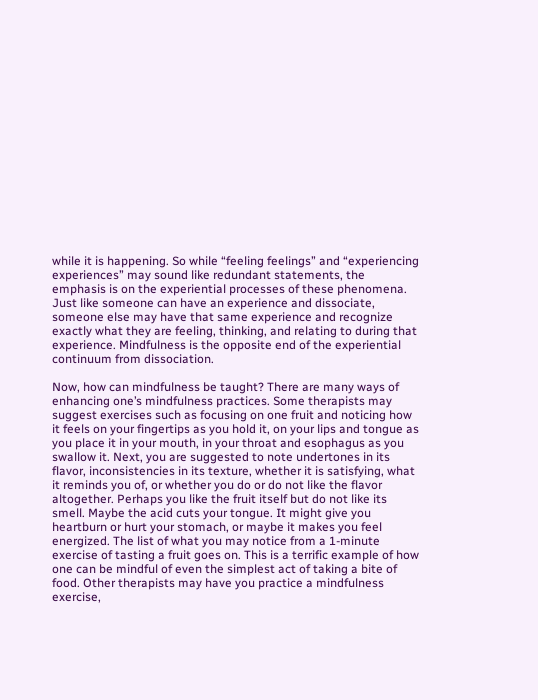while it is happening. So while “feeling feelings” and “experiencing experiences” may sound like redundant statements, the emphasis is on the experiential processes of these phenomena. Just like someone can have an experience and dissociate, someone else may have that same experience and recognize exactly what they are feeling, thinking, and relating to during that experience. Mindfulness is the opposite end of the experiential continuum from dissociation.

Now, how can mindfulness be taught? There are many ways of enhancing one’s mindfulness practices. Some therapists may suggest exercises such as focusing on one fruit and noticing how it feels on your fingertips as you hold it, on your lips and tongue as you place it in your mouth, in your throat and esophagus as you swallow it. Next, you are suggested to note undertones in its flavor, inconsistencies in its texture, whether it is satisfying, what it reminds you of, or whether you do or do not like the flavor altogether. Perhaps you like the fruit itself but do not like its smell. Maybe the acid cuts your tongue. It might give you heartburn or hurt your stomach, or maybe it makes you feel energized. The list of what you may notice from a 1-minute exercise of tasting a fruit goes on. This is a terrific example of how one can be mindful of even the simplest act of taking a bite of food. Other therapists may have you practice a mindfulness exercise,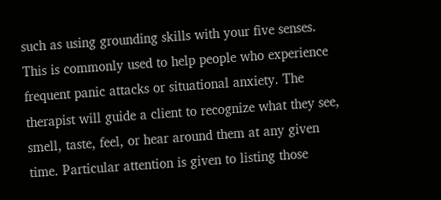such as using grounding skills with your five senses. This is commonly used to help people who experience frequent panic attacks or situational anxiety. The therapist will guide a client to recognize what they see, smell, taste, feel, or hear around them at any given time. Particular attention is given to listing those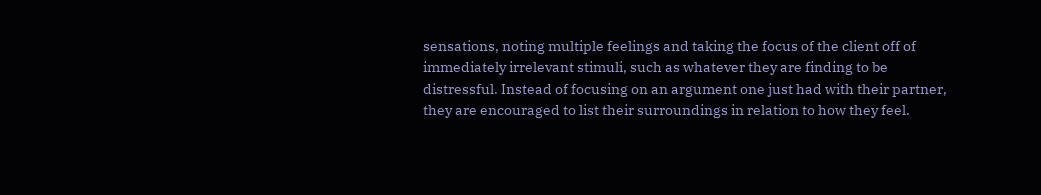sensations, noting multiple feelings and taking the focus of the client off of immediately irrelevant stimuli, such as whatever they are finding to be distressful. Instead of focusing on an argument one just had with their partner, they are encouraged to list their surroundings in relation to how they feel.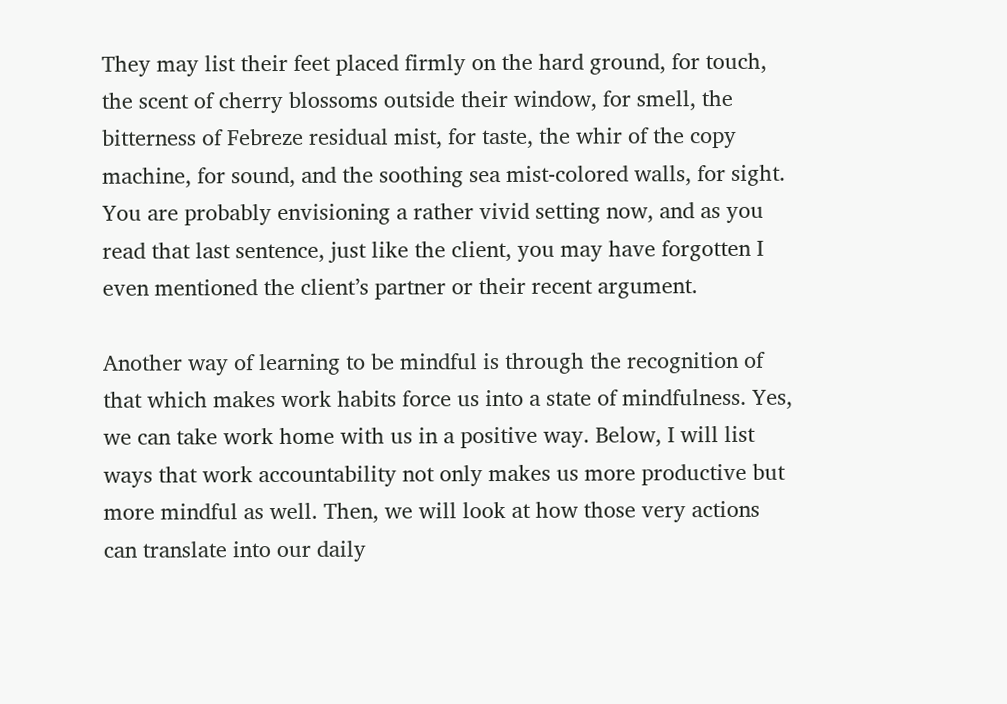They may list their feet placed firmly on the hard ground, for touch, the scent of cherry blossoms outside their window, for smell, the bitterness of Febreze residual mist, for taste, the whir of the copy machine, for sound, and the soothing sea mist-colored walls, for sight. You are probably envisioning a rather vivid setting now, and as you read that last sentence, just like the client, you may have forgotten I even mentioned the client’s partner or their recent argument.

Another way of learning to be mindful is through the recognition of that which makes work habits force us into a state of mindfulness. Yes, we can take work home with us in a positive way. Below, I will list ways that work accountability not only makes us more productive but more mindful as well. Then, we will look at how those very actions can translate into our daily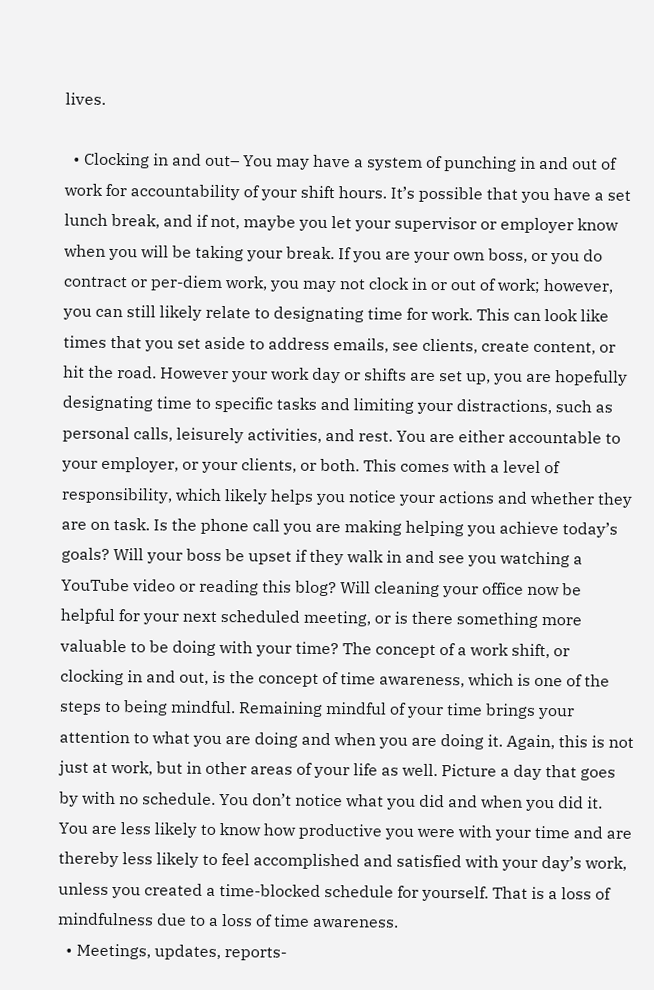lives.

  • Clocking in and out– You may have a system of punching in and out of work for accountability of your shift hours. It’s possible that you have a set lunch break, and if not, maybe you let your supervisor or employer know when you will be taking your break. If you are your own boss, or you do contract or per-diem work, you may not clock in or out of work; however, you can still likely relate to designating time for work. This can look like times that you set aside to address emails, see clients, create content, or hit the road. However your work day or shifts are set up, you are hopefully designating time to specific tasks and limiting your distractions, such as personal calls, leisurely activities, and rest. You are either accountable to your employer, or your clients, or both. This comes with a level of responsibility, which likely helps you notice your actions and whether they are on task. Is the phone call you are making helping you achieve today’s goals? Will your boss be upset if they walk in and see you watching a YouTube video or reading this blog? Will cleaning your office now be helpful for your next scheduled meeting, or is there something more valuable to be doing with your time? The concept of a work shift, or clocking in and out, is the concept of time awareness, which is one of the steps to being mindful. Remaining mindful of your time brings your attention to what you are doing and when you are doing it. Again, this is not just at work, but in other areas of your life as well. Picture a day that goes by with no schedule. You don’t notice what you did and when you did it. You are less likely to know how productive you were with your time and are thereby less likely to feel accomplished and satisfied with your day’s work, unless you created a time-blocked schedule for yourself. That is a loss of mindfulness due to a loss of time awareness.
  • Meetings, updates, reports-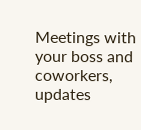Meetings with your boss and coworkers, updates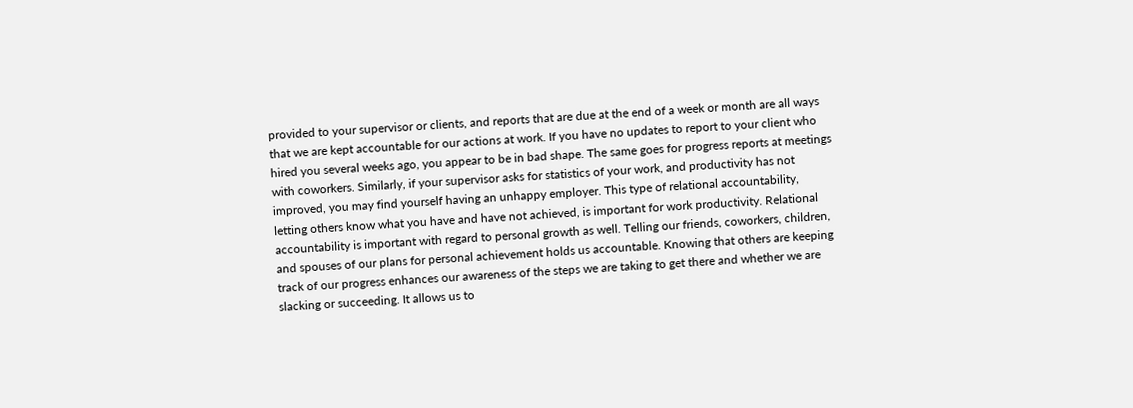provided to your supervisor or clients, and reports that are due at the end of a week or month are all ways that we are kept accountable for our actions at work. If you have no updates to report to your client who hired you several weeks ago, you appear to be in bad shape. The same goes for progress reports at meetings with coworkers. Similarly, if your supervisor asks for statistics of your work, and productivity has not improved, you may find yourself having an unhappy employer. This type of relational accountability, letting others know what you have and have not achieved, is important for work productivity. Relational accountability is important with regard to personal growth as well. Telling our friends, coworkers, children, and spouses of our plans for personal achievement holds us accountable. Knowing that others are keeping track of our progress enhances our awareness of the steps we are taking to get there and whether we are slacking or succeeding. It allows us to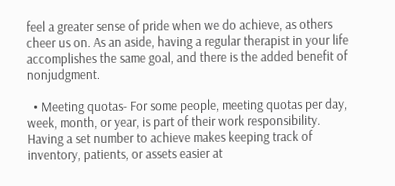feel a greater sense of pride when we do achieve, as others cheer us on. As an aside, having a regular therapist in your life accomplishes the same goal, and there is the added benefit of nonjudgment.

  • Meeting quotas- For some people, meeting quotas per day, week, month, or year, is part of their work responsibility. Having a set number to achieve makes keeping track of inventory, patients, or assets easier at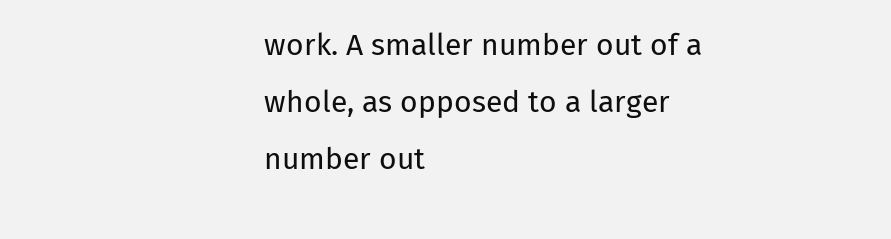work. A smaller number out of a whole, as opposed to a larger number out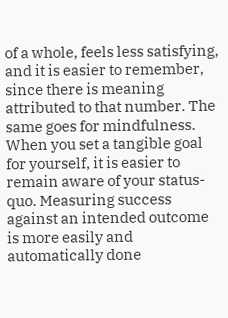of a whole, feels less satisfying, and it is easier to remember, since there is meaning attributed to that number. The same goes for mindfulness. When you set a tangible goal for yourself, it is easier to remain aware of your status-quo. Measuring success against an intended outcome is more easily and automatically done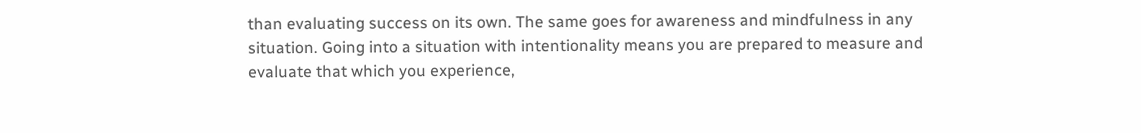than evaluating success on its own. The same goes for awareness and mindfulness in any situation. Going into a situation with intentionality means you are prepared to measure and evaluate that which you experience,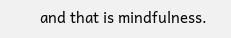and that is mindfulness.